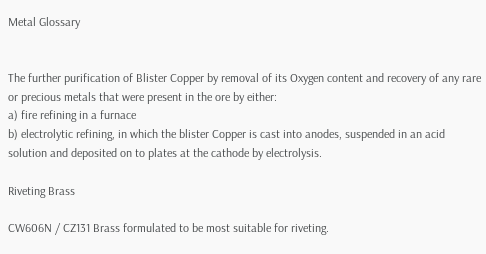Metal Glossary


The further purification of Blister Copper by removal of its Oxygen content and recovery of any rare or precious metals that were present in the ore by either:
a) fire refining in a furnace
b) electrolytic refining, in which the blister Copper is cast into anodes, suspended in an acid solution and deposited on to plates at the cathode by electrolysis.

Riveting Brass

CW606N / CZ131 Brass formulated to be most suitable for riveting.